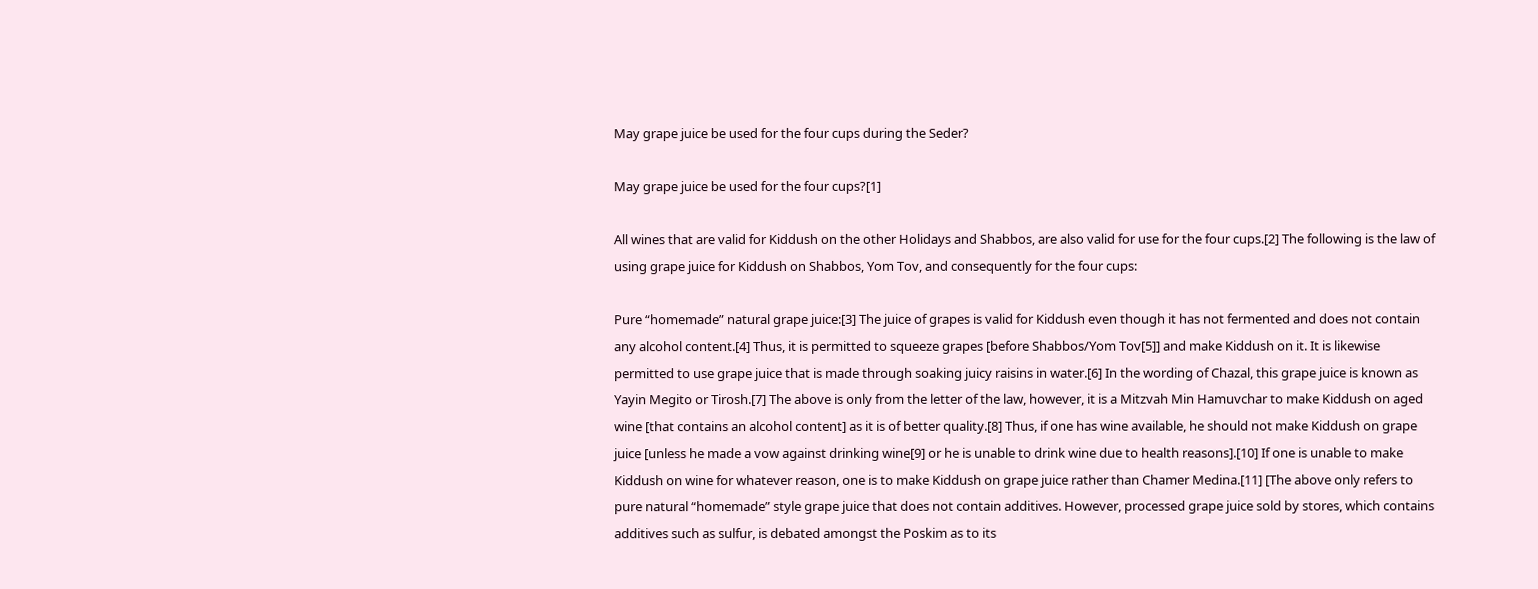May grape juice be used for the four cups during the Seder?

May grape juice be used for the four cups?[1]

All wines that are valid for Kiddush on the other Holidays and Shabbos, are also valid for use for the four cups.[2] The following is the law of using grape juice for Kiddush on Shabbos, Yom Tov, and consequently for the four cups:

Pure “homemade” natural grape juice:[3] The juice of grapes is valid for Kiddush even though it has not fermented and does not contain any alcohol content.[4] Thus, it is permitted to squeeze grapes [before Shabbos/Yom Tov[5]] and make Kiddush on it. It is likewise permitted to use grape juice that is made through soaking juicy raisins in water.[6] In the wording of Chazal, this grape juice is known as Yayin Megito or Tirosh.[7] The above is only from the letter of the law, however, it is a Mitzvah Min Hamuvchar to make Kiddush on aged wine [that contains an alcohol content] as it is of better quality.[8] Thus, if one has wine available, he should not make Kiddush on grape juice [unless he made a vow against drinking wine[9] or he is unable to drink wine due to health reasons].[10] If one is unable to make Kiddush on wine for whatever reason, one is to make Kiddush on grape juice rather than Chamer Medina.[11] [The above only refers to pure natural “homemade” style grape juice that does not contain additives. However, processed grape juice sold by stores, which contains additives such as sulfur, is debated amongst the Poskim as to its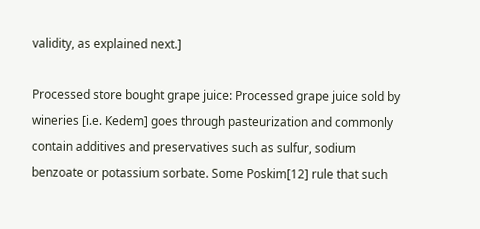validity, as explained next.]

Processed store bought grape juice: Processed grape juice sold by wineries [i.e. Kedem] goes through pasteurization and commonly contain additives and preservatives such as sulfur, sodium benzoate or potassium sorbate. Some Poskim[12] rule that such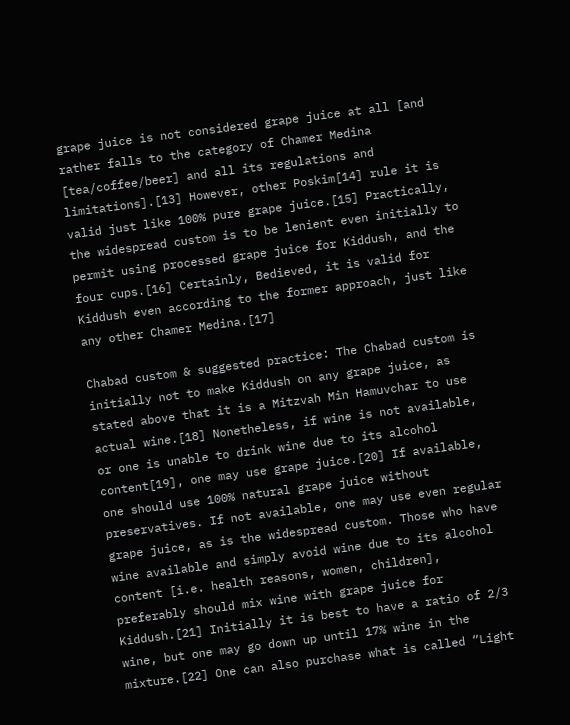grape juice is not considered grape juice at all [and rather falls to the category of Chamer Medina [tea/coffee/beer] and all its regulations and limitations].[13] However, other Poskim[14] rule it is valid just like 100% pure grape juice.[15] Practically, the widespread custom is to be lenient even initially to permit using processed grape juice for Kiddush, and the four cups.[16] Certainly, Bedieved, it is valid for Kiddush even according to the former approach, just like any other Chamer Medina.[17]

Chabad custom & suggested practice: The Chabad custom is initially not to make Kiddush on any grape juice, as stated above that it is a Mitzvah Min Hamuvchar to use actual wine.[18] Nonetheless, if wine is not available, or one is unable to drink wine due to its alcohol content[19], one may use grape juice.[20] If available, one should use 100% natural grape juice without preservatives. If not available, one may use even regular grape juice, as is the widespread custom. Those who have wine available and simply avoid wine due to its alcohol content [i.e. health reasons, women, children], preferably should mix wine with grape juice for Kiddush.[21] Initially it is best to have a ratio of 2/3 wine, but one may go down up until 17% wine in the mixture.[22] One can also purchase what is called “Light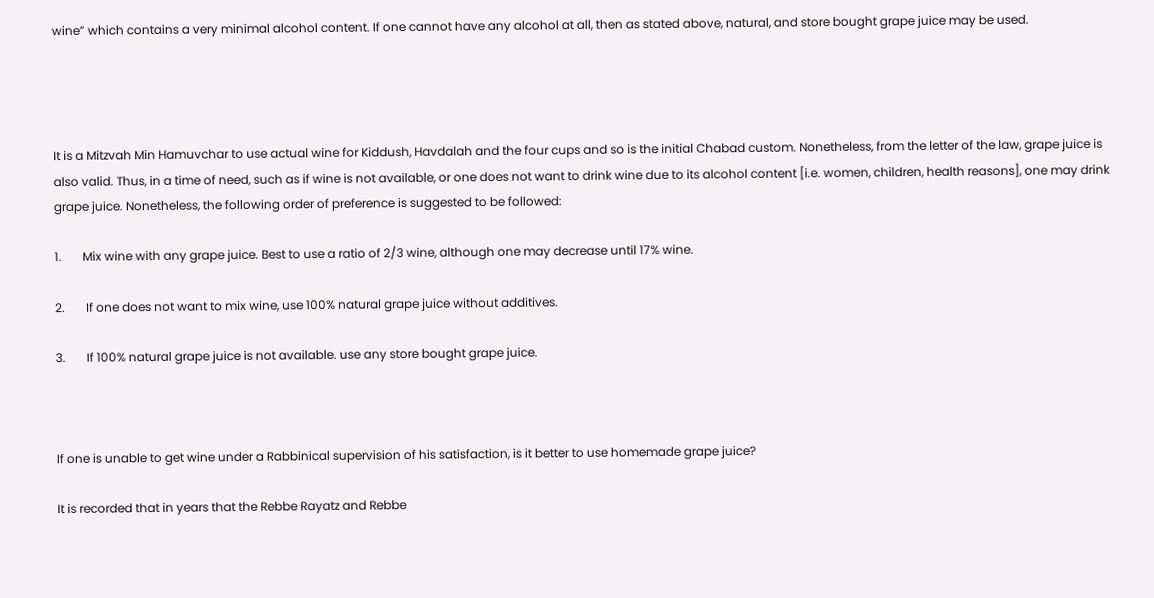wine” which contains a very minimal alcohol content. If one cannot have any alcohol at all, then as stated above, natural, and store bought grape juice may be used.




It is a Mitzvah Min Hamuvchar to use actual wine for Kiddush, Havdalah and the four cups and so is the initial Chabad custom. Nonetheless, from the letter of the law, grape juice is also valid. Thus, in a time of need, such as if wine is not available, or one does not want to drink wine due to its alcohol content [i.e. women, children, health reasons], one may drink grape juice. Nonetheless, the following order of preference is suggested to be followed:

1.       Mix wine with any grape juice. Best to use a ratio of 2/3 wine, although one may decrease until 17% wine.

2.       If one does not want to mix wine, use 100% natural grape juice without additives.

3.       If 100% natural grape juice is not available. use any store bought grape juice.



If one is unable to get wine under a Rabbinical supervision of his satisfaction, is it better to use homemade grape juice?

It is recorded that in years that the Rebbe Rayatz and Rebbe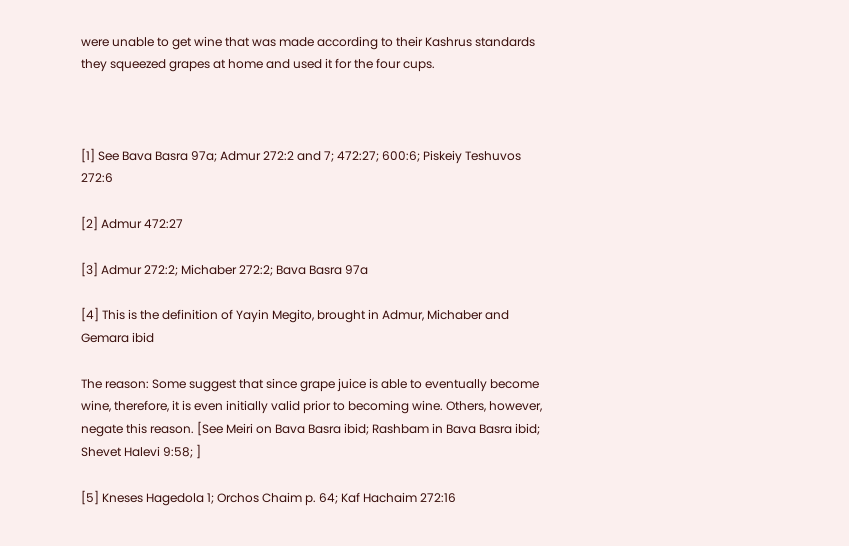were unable to get wine that was made according to their Kashrus standards they squeezed grapes at home and used it for the four cups.



[1] See Bava Basra 97a; Admur 272:2 and 7; 472:27; 600:6; Piskeiy Teshuvos  272:6

[2] Admur 472:27

[3] Admur 272:2; Michaber 272:2; Bava Basra 97a

[4] This is the definition of Yayin Megito, brought in Admur, Michaber and Gemara ibid

The reason: Some suggest that since grape juice is able to eventually become wine, therefore, it is even initially valid prior to becoming wine. Others, however, negate this reason. [See Meiri on Bava Basra ibid; Rashbam in Bava Basra ibid; Shevet Halevi 9:58; ]

[5] Kneses Hagedola 1; Orchos Chaim p. 64; Kaf Hachaim 272:16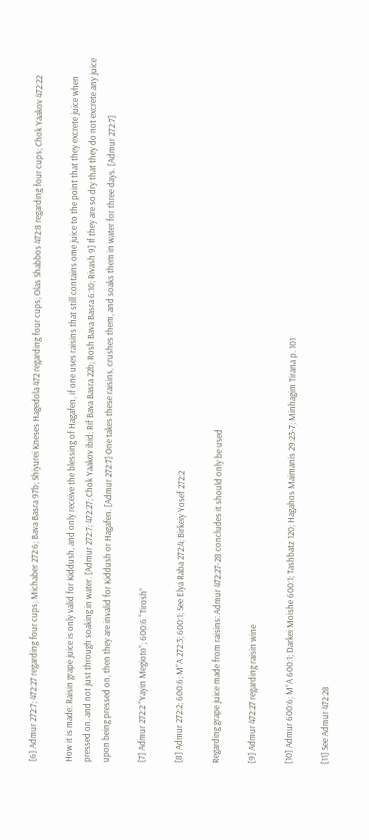[6] Admur 272:7; 472:27 regarding four cups; Michaber 272:6; Bava Basra 97b; Shiyurei Kneses Hagedola 472 regarding four cups; Olas Shabbos 472:8 regarding four cups; Chok Yaakov 472:22

How it is made: Raisin grape juice is only valid for Kiddush, and only receive the blessing of Hagafen, if one uses raisins that still contains ome juice to the point that they excrete juice when pressed on, and not just through soaking in water. [Admur 272:7; 472:27; Chok Yaakov ibid; Rif Bava Basra 22b; Rosh Bava Basra 6:10; Rivash 9] If they are so dry that they do not excrete any juice upon being pressed on, then they are invalid for Kiddush or Hagafen. [Admur 272:7] One takes these raisins, crushes them, and soaks them in water for three days. [Admur 272:7]

[7] Admur 272:2 “Yayin Megioto”; 600:6 “Tirosh”

[8] Admur 272:2; 600:6; M”A 272:3; 600:1; See Elya Raba 272:4; Birkeiy Yosef 272:2

Regarding grape juice made from raisins: Admur 472:27-28 concludes it should only be used

[9] Admur 472:27 regarding raisin wine

[10] Admur 600:6; M”A 600:1; Darkei Moishe 600:1; Tashbatz 120; Hagahos Maimanis 29:23-7; Minhagim Tirana p. 101

[11] See Admur 472:28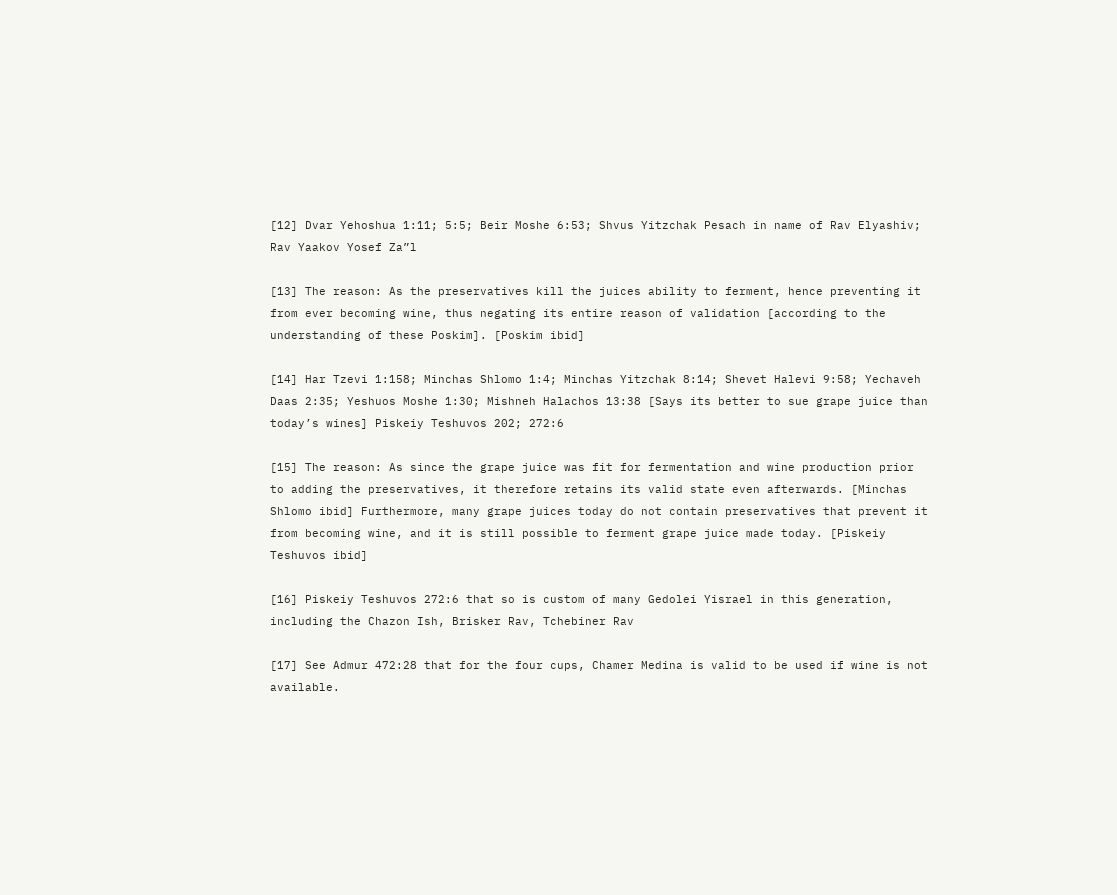[12] Dvar Yehoshua 1:11; 5:5; Beir Moshe 6:53; Shvus Yitzchak Pesach in name of Rav Elyashiv; Rav Yaakov Yosef Za”l

[13] The reason: As the preservatives kill the juices ability to ferment, hence preventing it from ever becoming wine, thus negating its entire reason of validation [according to the understanding of these Poskim]. [Poskim ibid]

[14] Har Tzevi 1:158; Minchas Shlomo 1:4; Minchas Yitzchak 8:14; Shevet Halevi 9:58; Yechaveh Daas 2:35; Yeshuos Moshe 1:30; Mishneh Halachos 13:38 [Says its better to sue grape juice than today’s wines] Piskeiy Teshuvos 202; 272:6

[15] The reason: As since the grape juice was fit for fermentation and wine production prior to adding the preservatives, it therefore retains its valid state even afterwards. [Minchas Shlomo ibid] Furthermore, many grape juices today do not contain preservatives that prevent it from becoming wine, and it is still possible to ferment grape juice made today. [Piskeiy Teshuvos ibid]

[16] Piskeiy Teshuvos 272:6 that so is custom of many Gedolei Yisrael in this generation, including the Chazon Ish, Brisker Rav, Tchebiner Rav

[17] See Admur 472:28 that for the four cups, Chamer Medina is valid to be used if wine is not available.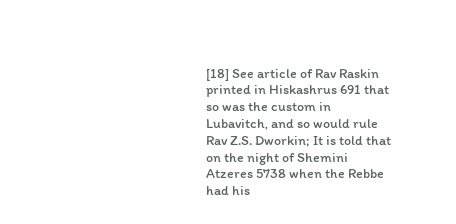[18] See article of Rav Raskin printed in Hiskashrus 691 that so was the custom in Lubavitch, and so would rule Rav Z.S. Dworkin; It is told that on the night of Shemini Atzeres 5738 when the Rebbe had his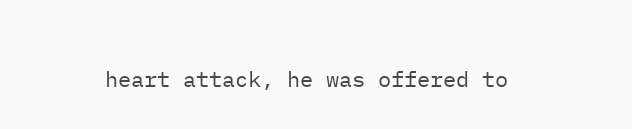heart attack, he was offered to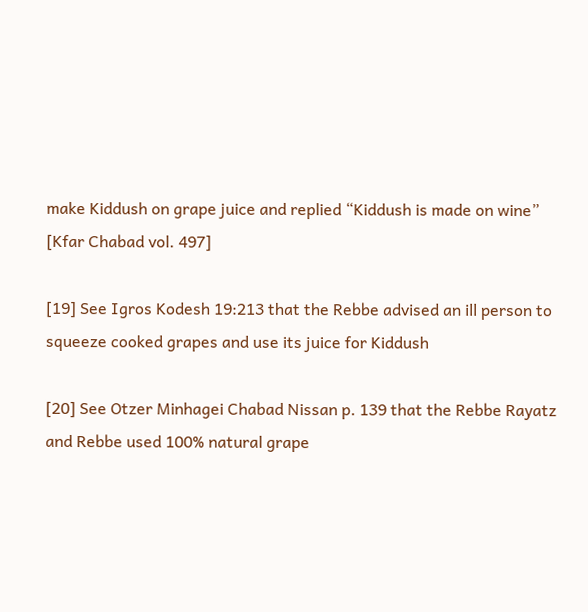make Kiddush on grape juice and replied “Kiddush is made on wine” [Kfar Chabad vol. 497]

[19] See Igros Kodesh 19:213 that the Rebbe advised an ill person to squeeze cooked grapes and use its juice for Kiddush

[20] See Otzer Minhagei Chabad Nissan p. 139 that the Rebbe Rayatz and Rebbe used 100% natural grape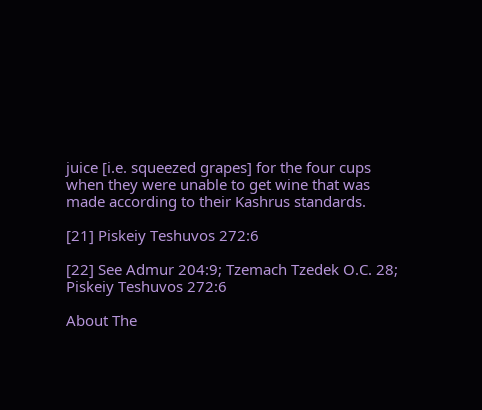juice [i.e. squeezed grapes] for the four cups when they were unable to get wine that was made according to their Kashrus standards.

[21] Piskeiy Teshuvos 272:6

[22] See Admur 204:9; Tzemach Tzedek O.C. 28; Piskeiy Teshuvos 272:6

About The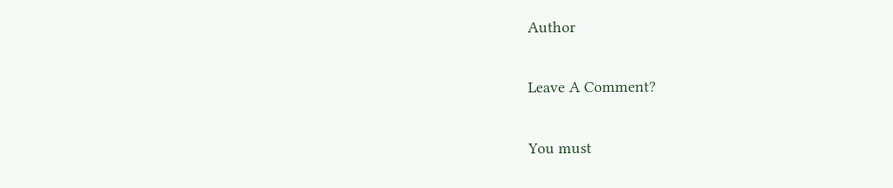Author

Leave A Comment?

You must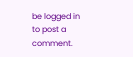be logged in to post a comment.